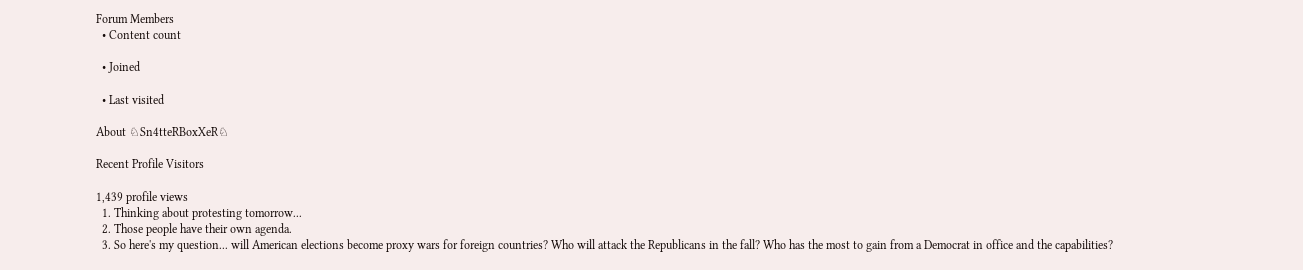Forum Members
  • Content count

  • Joined

  • Last visited

About ♘Sn4tteRBoxXeR♘

Recent Profile Visitors

1,439 profile views
  1. Thinking about protesting tomorrow...
  2. Those people have their own agenda.
  3. So here's my question... will American elections become proxy wars for foreign countries? Who will attack the Republicans in the fall? Who has the most to gain from a Democrat in office and the capabilities?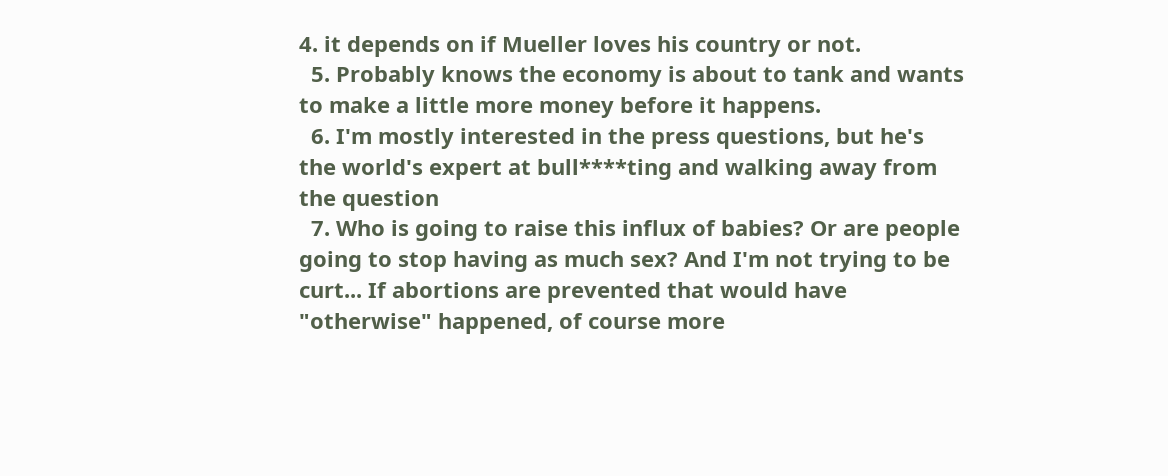4. it depends on if Mueller loves his country or not.
  5. Probably knows the economy is about to tank and wants to make a little more money before it happens.
  6. I'm mostly interested in the press questions, but he's the world's expert at bull****ting and walking away from the question
  7. Who is going to raise this influx of babies? Or are people going to stop having as much sex? And I'm not trying to be curt... If abortions are prevented that would have "otherwise" happened, of course more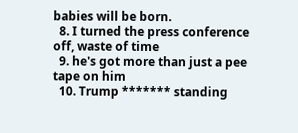babies will be born.
  8. I turned the press conference off, waste of time
  9. he's got more than just a pee tape on him
  10. Trump ******* standing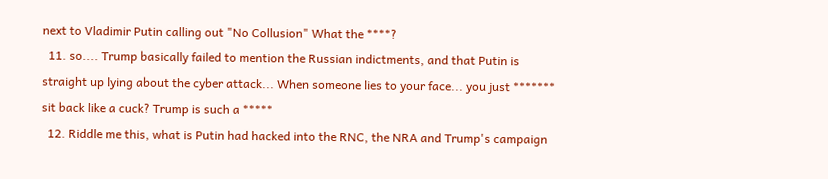next to Vladimir Putin calling out "No Collusion" What the ****?
  11. so.... Trump basically failed to mention the Russian indictments, and that Putin is straight up lying about the cyber attack... When someone lies to your face... you just ******* sit back like a cuck? Trump is such a *****
  12. Riddle me this, what is Putin had hacked into the RNC, the NRA and Trump's campaign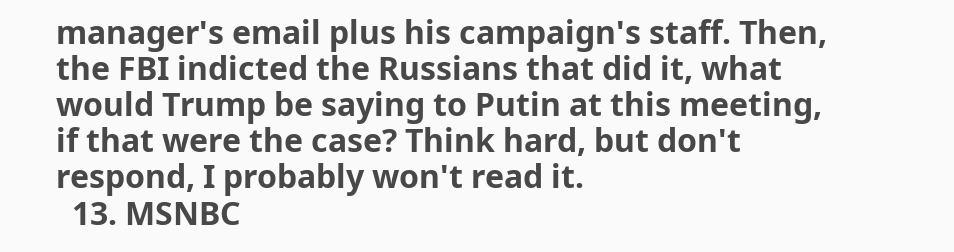manager's email plus his campaign's staff. Then, the FBI indicted the Russians that did it, what would Trump be saying to Putin at this meeting, if that were the case? Think hard, but don't respond, I probably won't read it.
  13. MSNBC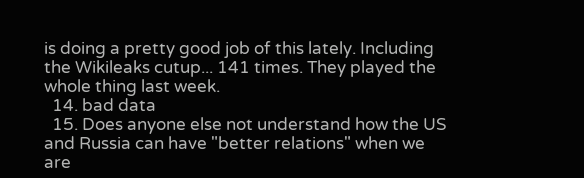is doing a pretty good job of this lately. Including the Wikileaks cutup... 141 times. They played the whole thing last week.
  14. bad data
  15. Does anyone else not understand how the US and Russia can have "better relations" when we are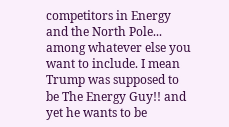competitors in Energy and the North Pole... among whatever else you want to include. I mean Trump was supposed to be The Energy Guy!! and yet he wants to be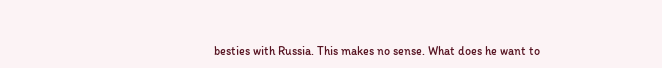besties with Russia. This makes no sense. What does he want to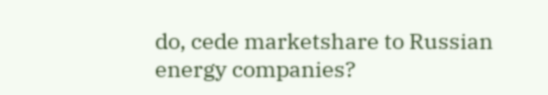do, cede marketshare to Russian energy companies?